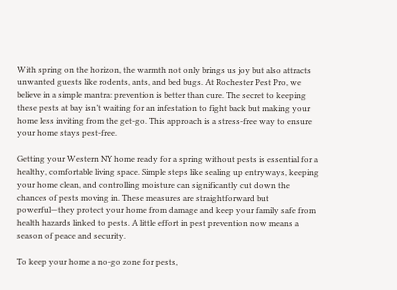With spring on the horizon, the warmth not only brings us joy but also attracts unwanted guests like rodents, ants, and bed bugs. At Rochester Pest Pro, we believe in a simple mantra: prevention is better than cure. The secret to keeping these pests at bay isn’t waiting for an infestation to fight back but making your home less inviting from the get-go. This approach is a stress-free way to ensure your home stays pest-free.

Getting your Western NY home ready for a spring without pests is essential for a healthy, comfortable living space. Simple steps like sealing up entryways, keeping your home clean, and controlling moisture can significantly cut down the chances of pests moving in. These measures are straightforward but powerful—they protect your home from damage and keep your family safe from health hazards linked to pests. A little effort in pest prevention now means a season of peace and security.

To keep your home a no-go zone for pests,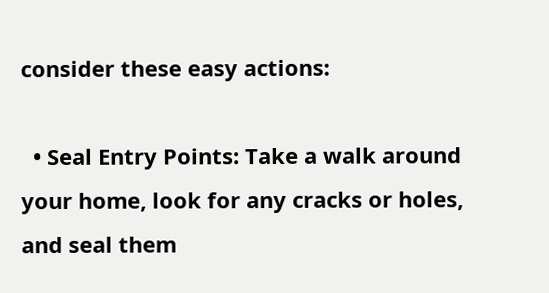consider these easy actions:

  • Seal Entry Points: Take a walk around your home, look for any cracks or holes, and seal them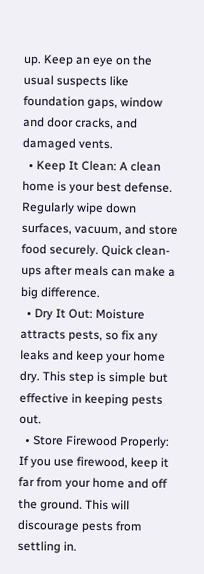up. Keep an eye on the usual suspects like foundation gaps, window and door cracks, and damaged vents.
  • Keep It Clean: A clean home is your best defense. Regularly wipe down surfaces, vacuum, and store food securely. Quick clean-ups after meals can make a big difference.
  • Dry It Out: Moisture attracts pests, so fix any leaks and keep your home dry. This step is simple but effective in keeping pests out.
  • Store Firewood Properly: If you use firewood, keep it far from your home and off the ground. This will discourage pests from settling in.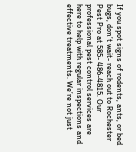If you spot signs of rodents, ants, or bed bugs, don’t wait- reach out to Rochester Pest Pro at 585- 486-4815. Our professional pest control services are here to help with regular inspections and effective treatments. We’re not just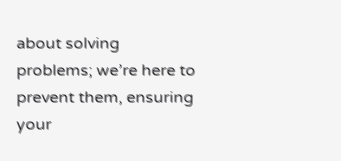about solving problems; we’re here to prevent them, ensuring your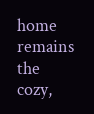home remains the cozy,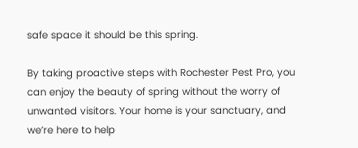safe space it should be this spring.

By taking proactive steps with Rochester Pest Pro, you can enjoy the beauty of spring without the worry of unwanted visitors. Your home is your sanctuary, and we’re here to help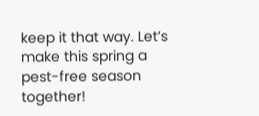keep it that way. Let’s make this spring a pest-free season together!